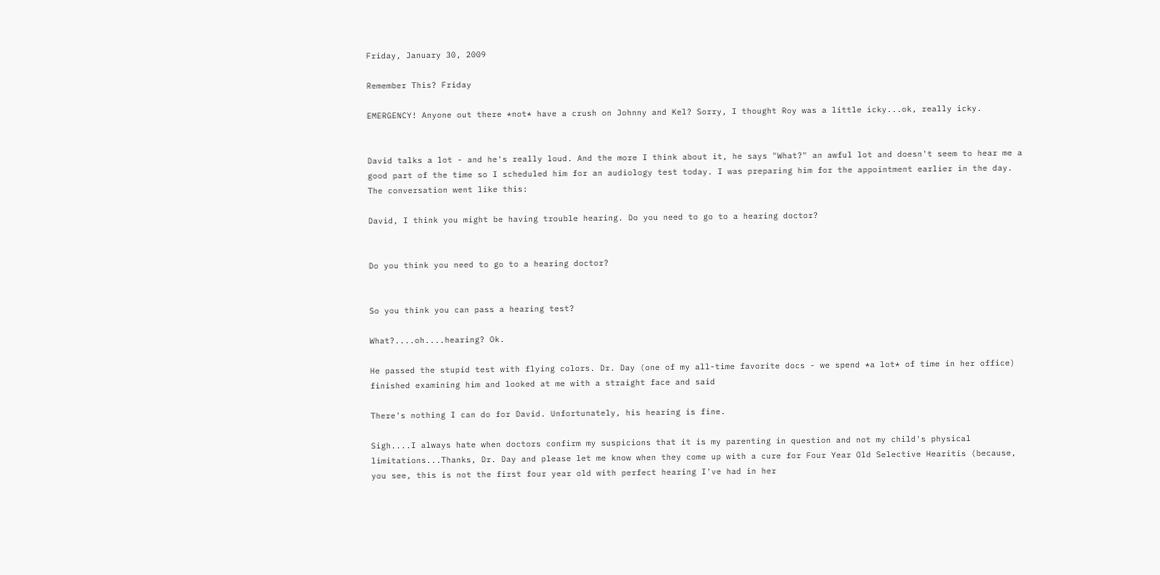Friday, January 30, 2009

Remember This? Friday

EMERGENCY! Anyone out there *not* have a crush on Johnny and Kel? Sorry, I thought Roy was a little icky...ok, really icky.


David talks a lot - and he's really loud. And the more I think about it, he says "What?" an awful lot and doesn't seem to hear me a good part of the time so I scheduled him for an audiology test today. I was preparing him for the appointment earlier in the day. The conversation went like this:

David, I think you might be having trouble hearing. Do you need to go to a hearing doctor?


Do you think you need to go to a hearing doctor?


So you think you can pass a hearing test?

What?....oh....hearing? Ok.

He passed the stupid test with flying colors. Dr. Day (one of my all-time favorite docs - we spend *a lot* of time in her office) finished examining him and looked at me with a straight face and said

There's nothing I can do for David. Unfortunately, his hearing is fine.

Sigh....I always hate when doctors confirm my suspicions that it is my parenting in question and not my child's physical limitations...Thanks, Dr. Day and please let me know when they come up with a cure for Four Year Old Selective Hearitis (because, you see, this is not the first four year old with perfect hearing I've had in her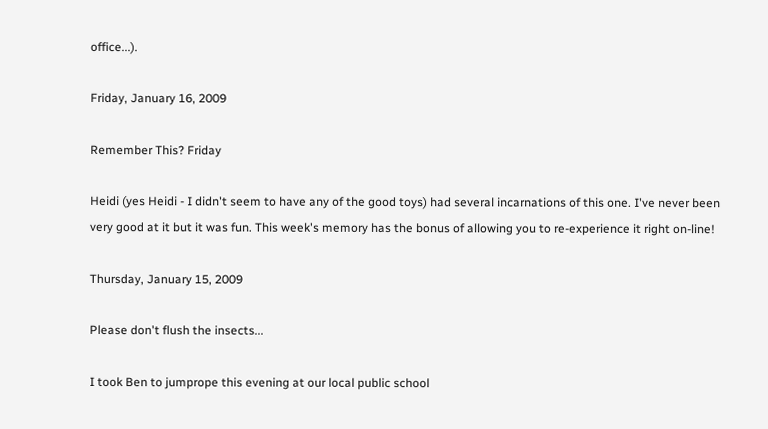office...).

Friday, January 16, 2009

Remember This? Friday

Heidi (yes Heidi - I didn't seem to have any of the good toys) had several incarnations of this one. I've never been very good at it but it was fun. This week's memory has the bonus of allowing you to re-experience it right on-line!

Thursday, January 15, 2009

Please don't flush the insects...

I took Ben to jumprope this evening at our local public school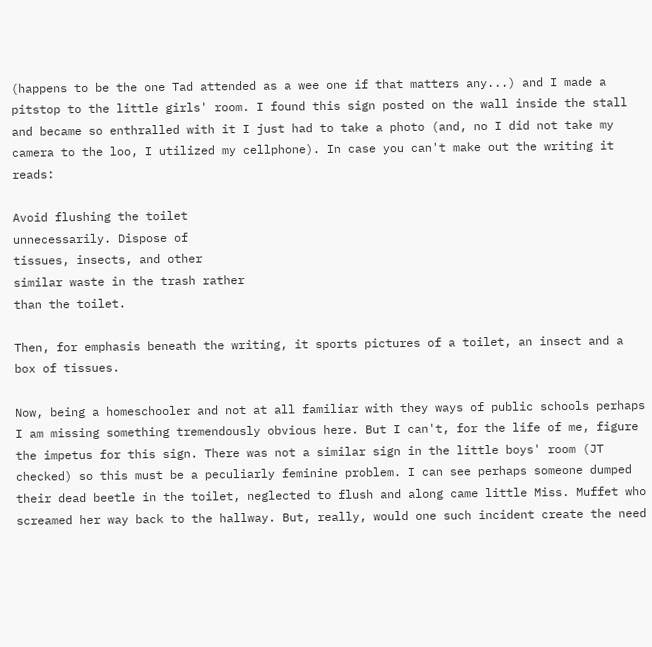(happens to be the one Tad attended as a wee one if that matters any...) and I made a pitstop to the little girls' room. I found this sign posted on the wall inside the stall and became so enthralled with it I just had to take a photo (and, no I did not take my camera to the loo, I utilized my cellphone). In case you can't make out the writing it reads:

Avoid flushing the toilet
unnecessarily. Dispose of
tissues, insects, and other
similar waste in the trash rather
than the toilet.

Then, for emphasis beneath the writing, it sports pictures of a toilet, an insect and a box of tissues.

Now, being a homeschooler and not at all familiar with they ways of public schools perhaps I am missing something tremendously obvious here. But I can't, for the life of me, figure the impetus for this sign. There was not a similar sign in the little boys' room (JT checked) so this must be a peculiarly feminine problem. I can see perhaps someone dumped their dead beetle in the toilet, neglected to flush and along came little Miss. Muffet who screamed her way back to the hallway. But, really, would one such incident create the need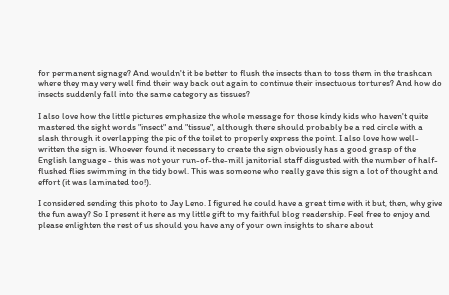for permanent signage? And wouldn't it be better to flush the insects than to toss them in the trashcan where they may very well find their way back out again to continue their insectuous tortures? And how do insects suddenly fall into the same category as tissues?

I also love how the little pictures emphasize the whole message for those kindy kids who haven't quite mastered the sight words "insect" and "tissue", although there should probably be a red circle with a slash through it overlapping the pic of the toilet to properly express the point. I also love how well-written the sign is. Whoever found it necessary to create the sign obviously has a good grasp of the English language - this was not your run-of-the-mill janitorial staff disgusted with the number of half-flushed flies swimming in the tidy bowl. This was someone who really gave this sign a lot of thought and effort (it was laminated too!).

I considered sending this photo to Jay Leno. I figured he could have a great time with it but, then, why give the fun away? So I present it here as my little gift to my faithful blog readership. Feel free to enjoy and please enlighten the rest of us should you have any of your own insights to share about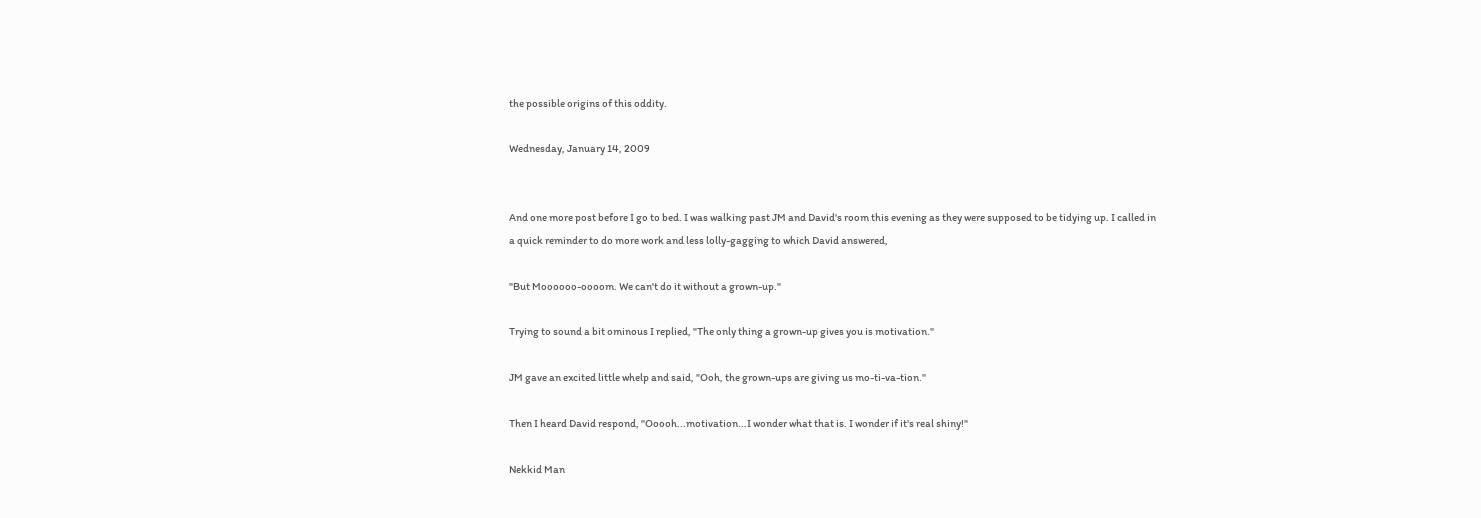the possible origins of this oddity.

Wednesday, January 14, 2009


And one more post before I go to bed. I was walking past JM and David's room this evening as they were supposed to be tidying up. I called in a quick reminder to do more work and less lolly-gagging to which David answered,

"But Moooooo-oooom. We can't do it without a grown-up."

Trying to sound a bit ominous I replied, "The only thing a grown-up gives you is motivation."

JM gave an excited little whelp and said, "Ooh, the grown-ups are giving us mo-ti-va-tion."

Then I heard David respond, "Ooooh...motivation...I wonder what that is. I wonder if it's real shiny!"

Nekkid Man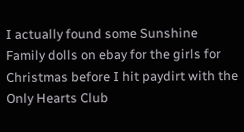I actually found some Sunshine Family dolls on ebay for the girls for Christmas before I hit paydirt with the Only Hearts Club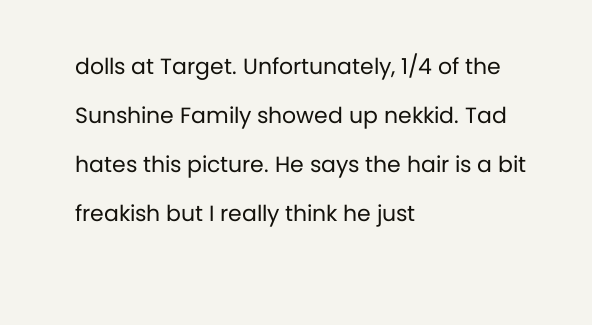dolls at Target. Unfortunately, 1/4 of the Sunshine Family showed up nekkid. Tad hates this picture. He says the hair is a bit freakish but I really think he just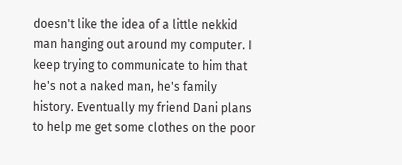doesn't like the idea of a little nekkid man hanging out around my computer. I keep trying to communicate to him that he's not a naked man, he's family history. Eventually my friend Dani plans to help me get some clothes on the poor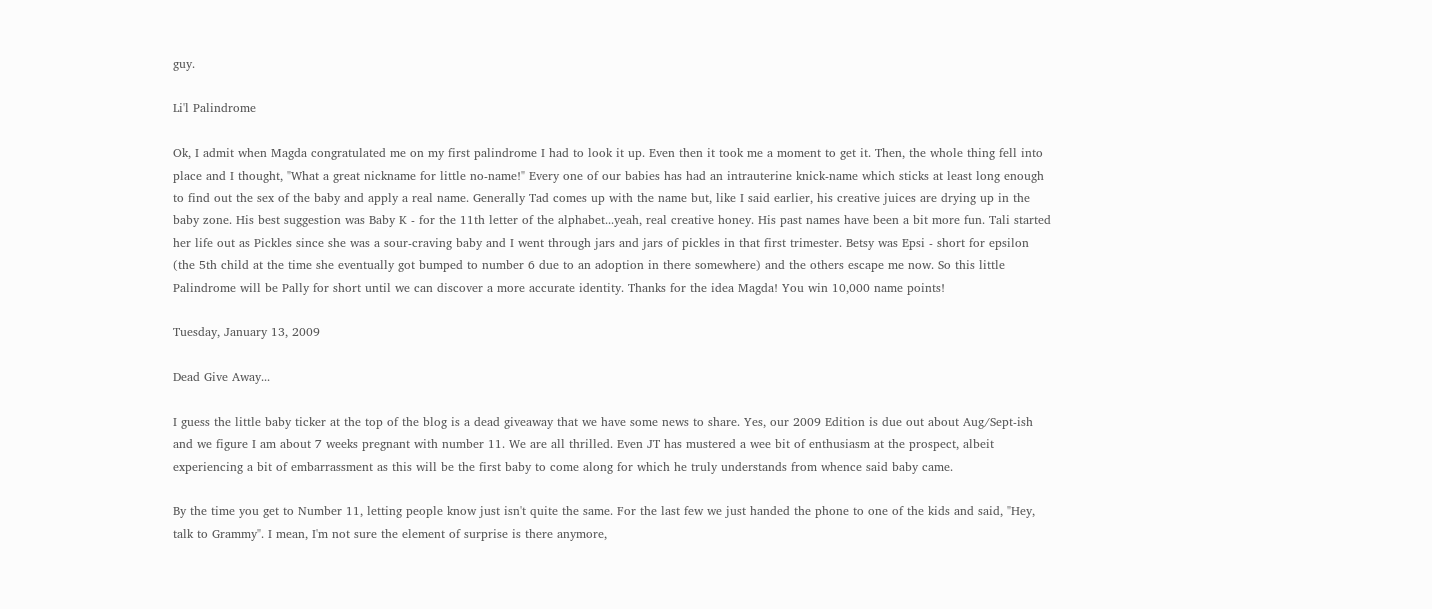guy.

Li'l Palindrome

Ok, I admit when Magda congratulated me on my first palindrome I had to look it up. Even then it took me a moment to get it. Then, the whole thing fell into place and I thought, "What a great nickname for little no-name!" Every one of our babies has had an intrauterine knick-name which sticks at least long enough to find out the sex of the baby and apply a real name. Generally Tad comes up with the name but, like I said earlier, his creative juices are drying up in the baby zone. His best suggestion was Baby K - for the 11th letter of the alphabet...yeah, real creative honey. His past names have been a bit more fun. Tali started her life out as Pickles since she was a sour-craving baby and I went through jars and jars of pickles in that first trimester. Betsy was Epsi - short for epsilon (the 5th child at the time she eventually got bumped to number 6 due to an adoption in there somewhere) and the others escape me now. So this little Palindrome will be Pally for short until we can discover a more accurate identity. Thanks for the idea Magda! You win 10,000 name points!

Tuesday, January 13, 2009

Dead Give Away...

I guess the little baby ticker at the top of the blog is a dead giveaway that we have some news to share. Yes, our 2009 Edition is due out about Aug/Sept-ish and we figure I am about 7 weeks pregnant with number 11. We are all thrilled. Even JT has mustered a wee bit of enthusiasm at the prospect, albeit experiencing a bit of embarrassment as this will be the first baby to come along for which he truly understands from whence said baby came.

By the time you get to Number 11, letting people know just isn't quite the same. For the last few we just handed the phone to one of the kids and said, "Hey, talk to Grammy". I mean, I'm not sure the element of surprise is there anymore,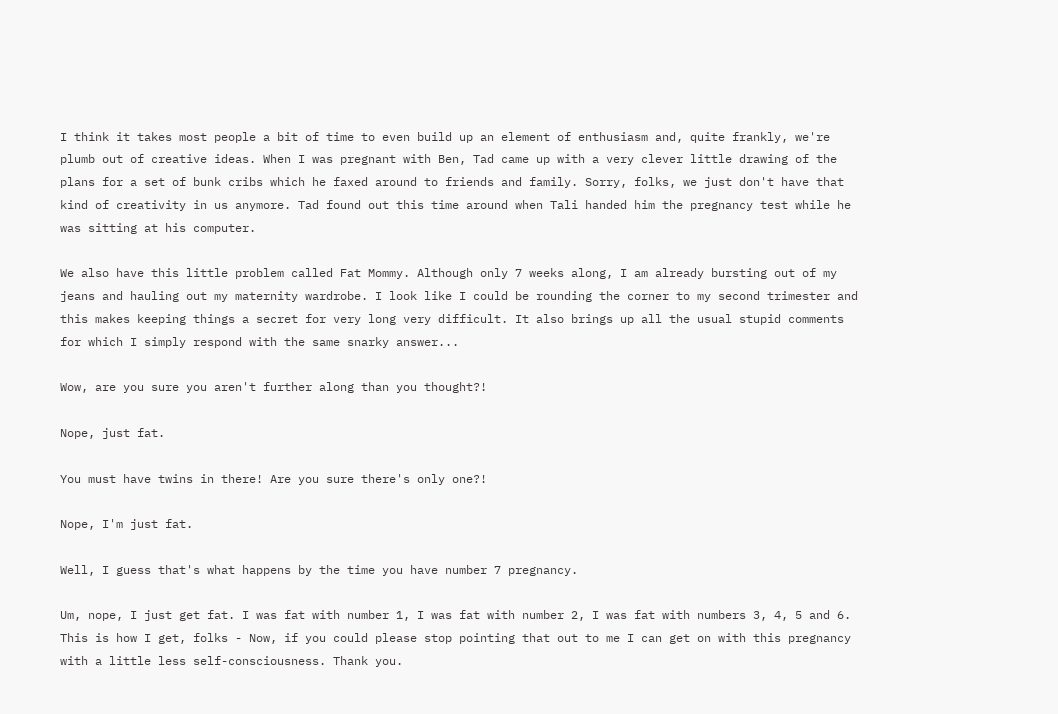I think it takes most people a bit of time to even build up an element of enthusiasm and, quite frankly, we're plumb out of creative ideas. When I was pregnant with Ben, Tad came up with a very clever little drawing of the plans for a set of bunk cribs which he faxed around to friends and family. Sorry, folks, we just don't have that kind of creativity in us anymore. Tad found out this time around when Tali handed him the pregnancy test while he was sitting at his computer.

We also have this little problem called Fat Mommy. Although only 7 weeks along, I am already bursting out of my jeans and hauling out my maternity wardrobe. I look like I could be rounding the corner to my second trimester and this makes keeping things a secret for very long very difficult. It also brings up all the usual stupid comments for which I simply respond with the same snarky answer...

Wow, are you sure you aren't further along than you thought?!

Nope, just fat.

You must have twins in there! Are you sure there's only one?!

Nope, I'm just fat.

Well, I guess that's what happens by the time you have number 7 pregnancy.

Um, nope, I just get fat. I was fat with number 1, I was fat with number 2, I was fat with numbers 3, 4, 5 and 6. This is how I get, folks - Now, if you could please stop pointing that out to me I can get on with this pregnancy with a little less self-consciousness. Thank you.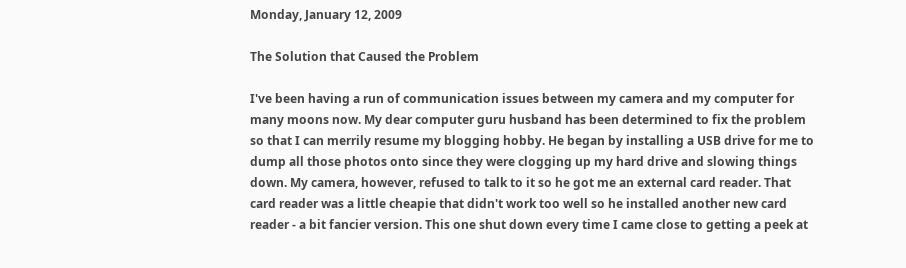Monday, January 12, 2009

The Solution that Caused the Problem

I've been having a run of communication issues between my camera and my computer for many moons now. My dear computer guru husband has been determined to fix the problem so that I can merrily resume my blogging hobby. He began by installing a USB drive for me to dump all those photos onto since they were clogging up my hard drive and slowing things down. My camera, however, refused to talk to it so he got me an external card reader. That card reader was a little cheapie that didn't work too well so he installed another new card reader - a bit fancier version. This one shut down every time I came close to getting a peek at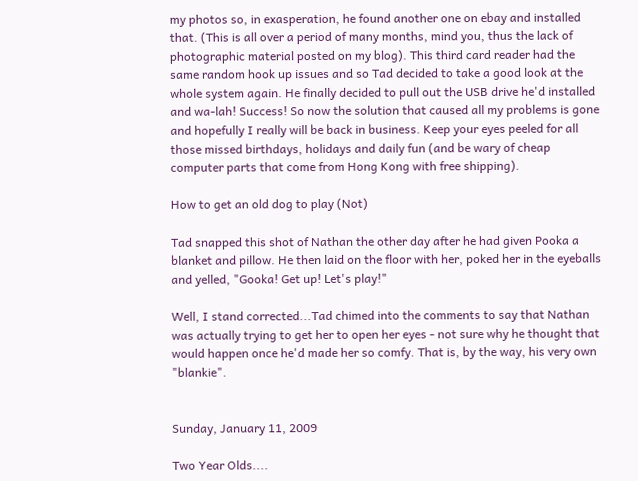my photos so, in exasperation, he found another one on ebay and installed that. (This is all over a period of many months, mind you, thus the lack of photographic material posted on my blog). This third card reader had the same random hook up issues and so Tad decided to take a good look at the whole system again. He finally decided to pull out the USB drive he'd installed and wa-lah! Success! So now the solution that caused all my problems is gone and hopefully I really will be back in business. Keep your eyes peeled for all those missed birthdays, holidays and daily fun (and be wary of cheap computer parts that come from Hong Kong with free shipping).

How to get an old dog to play (Not)

Tad snapped this shot of Nathan the other day after he had given Pooka a blanket and pillow. He then laid on the floor with her, poked her in the eyeballs and yelled, "Gooka! Get up! Let's play!"

Well, I stand corrected...Tad chimed into the comments to say that Nathan was actually trying to get her to open her eyes - not sure why he thought that would happen once he'd made her so comfy. That is, by the way, his very own "blankie".


Sunday, January 11, 2009

Two Year Olds....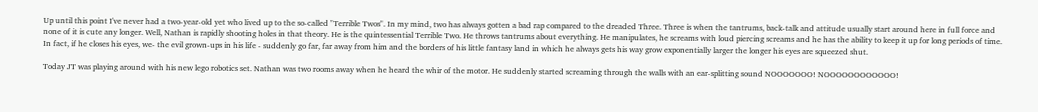Up until this point I've never had a two-year-old yet who lived up to the so-called "Terrible Twos". In my mind, two has always gotten a bad rap compared to the dreaded Three. Three is when the tantrums, back-talk and attitude usually start around here in full force and none of it is cute any longer. Well, Nathan is rapidly shooting holes in that theory. He is the quintessential Terrible Two. He throws tantrums about everything. He manipulates, he screams with loud piercing screams and he has the ability to keep it up for long periods of time. In fact, if he closes his eyes, we- the evil grown-ups in his life - suddenly go far, far away from him and the borders of his little fantasy land in which he always gets his way grow exponentially larger the longer his eyes are squeezed shut.

Today JT was playing around with his new lego robotics set. Nathan was two rooms away when he heard the whir of the motor. He suddenly started screaming through the walls with an ear-splitting sound NOOOOOOO! NOOOOOOOOOOOO!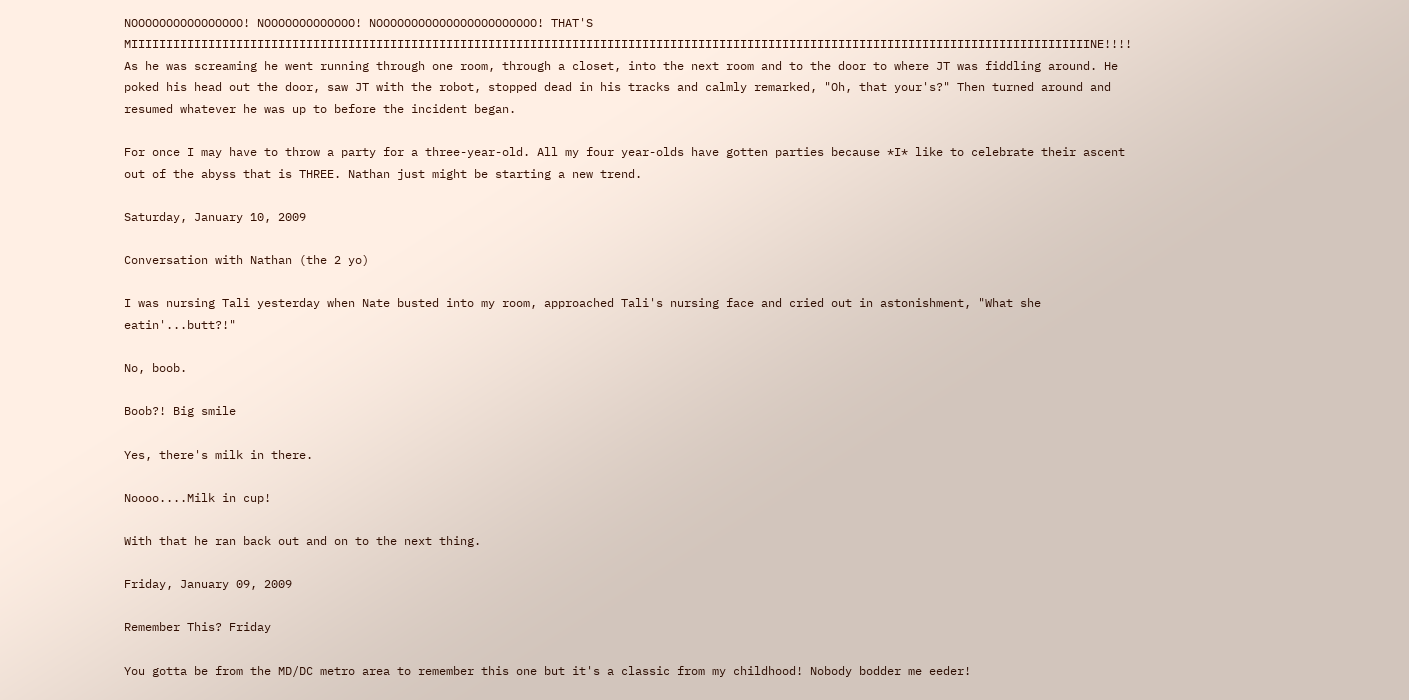NOOOOOOOOOOOOOOOO! NOOOOOOOOOOOOO! NOOOOOOOOOOOOOOOOOOOOOOO! THAT'S MIIIIIIIIIIIIIIIIIIIIIIIIIIIIIIIIIIIIIIIIIIIIIIIIIIIIIIIIIIIIIIIIIIIIIIIIIIIIIIIIIIIIIIIIIIIIIIIIIIIIIIIIIIIIIIIIIIIIIIIIIIIIIIIIIIIIIIIIINE!!!! As he was screaming he went running through one room, through a closet, into the next room and to the door to where JT was fiddling around. He poked his head out the door, saw JT with the robot, stopped dead in his tracks and calmly remarked, "Oh, that your's?" Then turned around and resumed whatever he was up to before the incident began.

For once I may have to throw a party for a three-year-old. All my four year-olds have gotten parties because *I* like to celebrate their ascent out of the abyss that is THREE. Nathan just might be starting a new trend.

Saturday, January 10, 2009

Conversation with Nathan (the 2 yo)

I was nursing Tali yesterday when Nate busted into my room, approached Tali's nursing face and cried out in astonishment, "What she eatin'...butt?!"

No, boob.

Boob?! Big smile

Yes, there's milk in there.

Noooo....Milk in cup!

With that he ran back out and on to the next thing.

Friday, January 09, 2009

Remember This? Friday

You gotta be from the MD/DC metro area to remember this one but it's a classic from my childhood! Nobody bodder me eeder!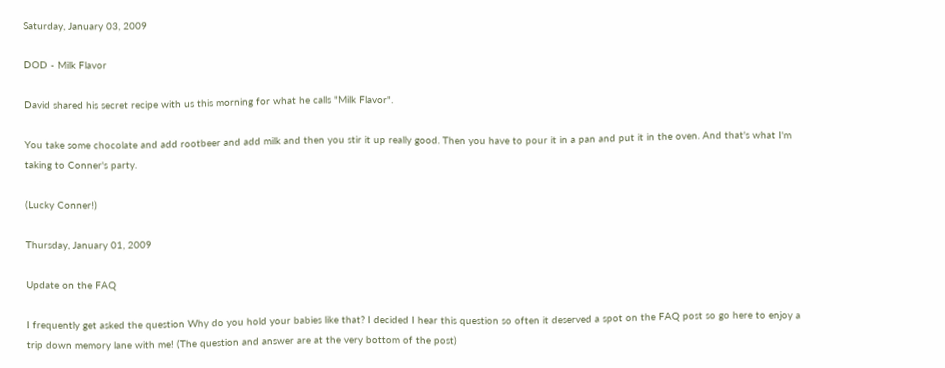Saturday, January 03, 2009

DOD - Milk Flavor

David shared his secret recipe with us this morning for what he calls "Milk Flavor".

You take some chocolate and add rootbeer and add milk and then you stir it up really good. Then you have to pour it in a pan and put it in the oven. And that's what I'm taking to Conner's party.

(Lucky Conner!)

Thursday, January 01, 2009

Update on the FAQ

I frequently get asked the question Why do you hold your babies like that? I decided I hear this question so often it deserved a spot on the FAQ post so go here to enjoy a trip down memory lane with me! (The question and answer are at the very bottom of the post)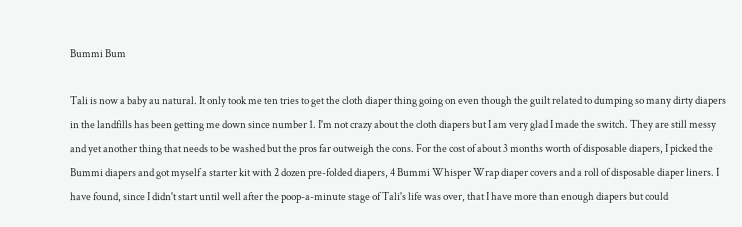Bummi Bum

Tali is now a baby au natural. It only took me ten tries to get the cloth diaper thing going on even though the guilt related to dumping so many dirty diapers in the landfills has been getting me down since number 1. I'm not crazy about the cloth diapers but I am very glad I made the switch. They are still messy and yet another thing that needs to be washed but the pros far outweigh the cons. For the cost of about 3 months worth of disposable diapers, I picked the Bummi diapers and got myself a starter kit with 2 dozen pre-folded diapers, 4 Bummi Whisper Wrap diaper covers and a roll of disposable diaper liners. I have found, since I didn't start until well after the poop-a-minute stage of Tali's life was over, that I have more than enough diapers but could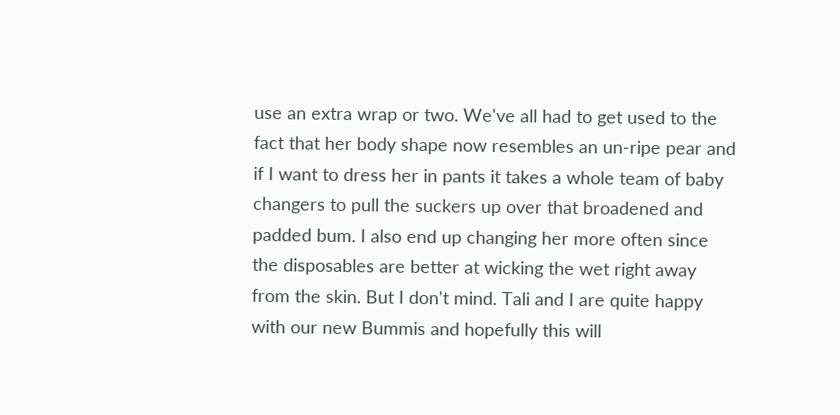use an extra wrap or two. We've all had to get used to the fact that her body shape now resembles an un-ripe pear and if I want to dress her in pants it takes a whole team of baby changers to pull the suckers up over that broadened and padded bum. I also end up changing her more often since the disposables are better at wicking the wet right away from the skin. But I don't mind. Tali and I are quite happy with our new Bummis and hopefully this will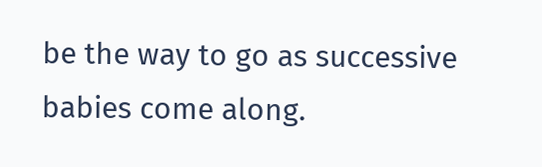be the way to go as successive babies come along.